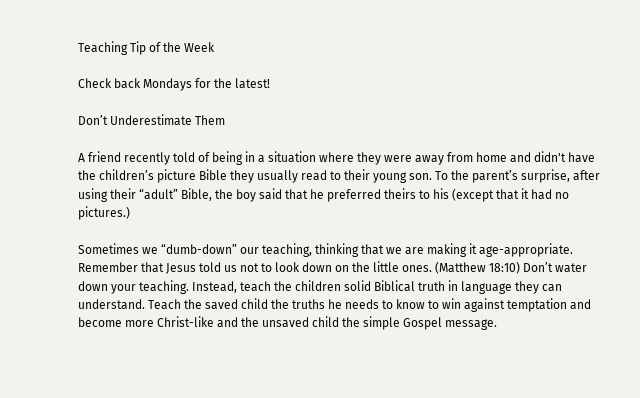Teaching Tip of the Week

Check back Mondays for the latest!

Don’t Underestimate Them

A friend recently told of being in a situation where they were away from home and didn't have the children’s picture Bible they usually read to their young son. To the parent’s surprise, after using their “adult” Bible, the boy said that he preferred theirs to his (except that it had no pictures.)

Sometimes we “dumb-down” our teaching, thinking that we are making it age-appropriate. Remember that Jesus told us not to look down on the little ones. (Matthew 18:10) Don’t water down your teaching. Instead, teach the children solid Biblical truth in language they can understand. Teach the saved child the truths he needs to know to win against temptation and become more Christ-like and the unsaved child the simple Gospel message.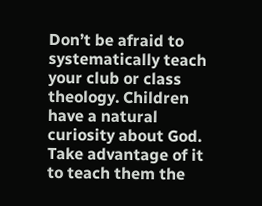Don’t be afraid to systematically teach your club or class theology. Children have a natural curiosity about God. Take advantage of it to teach them the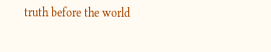truth before the world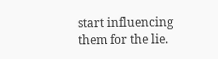start influencing them for the lie.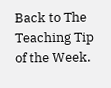Back to The Teaching Tip of the Week.